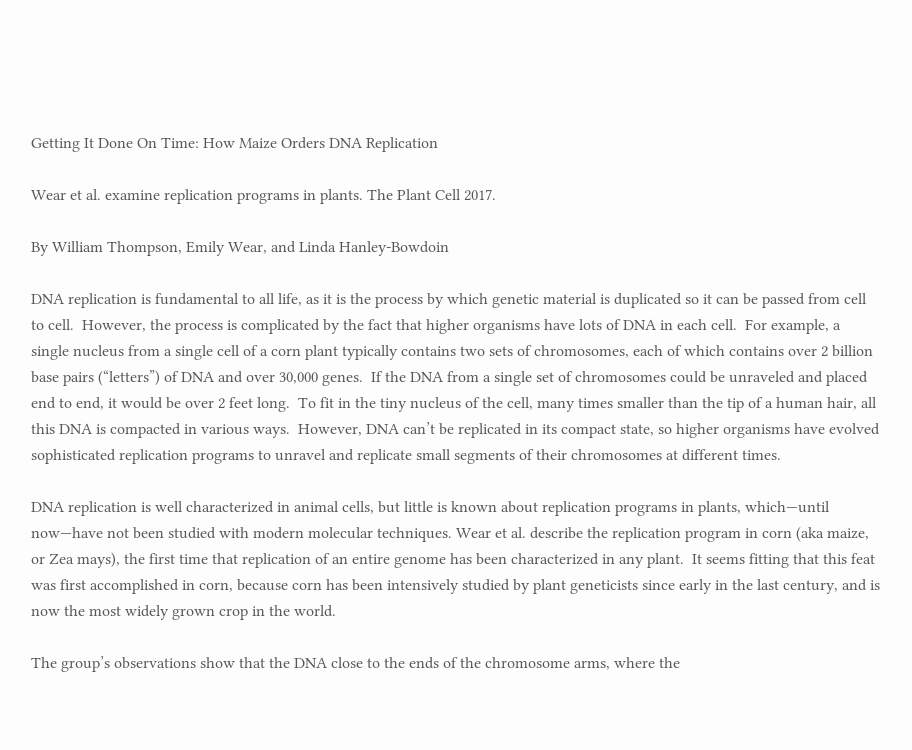Getting It Done On Time: How Maize Orders DNA Replication

Wear et al. examine replication programs in plants. The Plant Cell 2017.

By William Thompson, Emily Wear, and Linda Hanley-Bowdoin

DNA replication is fundamental to all life, as it is the process by which genetic material is duplicated so it can be passed from cell to cell.  However, the process is complicated by the fact that higher organisms have lots of DNA in each cell.  For example, a single nucleus from a single cell of a corn plant typically contains two sets of chromosomes, each of which contains over 2 billion base pairs (“letters”) of DNA and over 30,000 genes.  If the DNA from a single set of chromosomes could be unraveled and placed end to end, it would be over 2 feet long.  To fit in the tiny nucleus of the cell, many times smaller than the tip of a human hair, all this DNA is compacted in various ways.  However, DNA can’t be replicated in its compact state, so higher organisms have evolved sophisticated replication programs to unravel and replicate small segments of their chromosomes at different times.

DNA replication is well characterized in animal cells, but little is known about replication programs in plants, which—until now—have not been studied with modern molecular techniques. Wear et al. describe the replication program in corn (aka maize, or Zea mays), the first time that replication of an entire genome has been characterized in any plant.  It seems fitting that this feat was first accomplished in corn, because corn has been intensively studied by plant geneticists since early in the last century, and is now the most widely grown crop in the world.

The group’s observations show that the DNA close to the ends of the chromosome arms, where the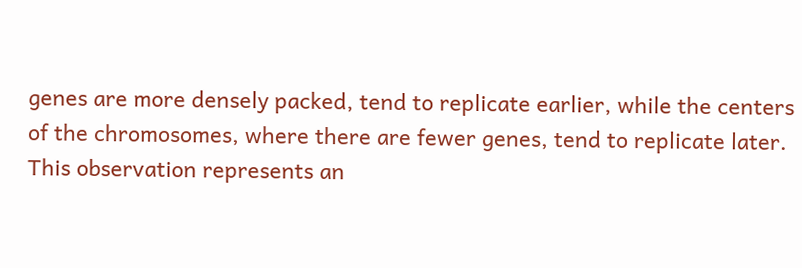genes are more densely packed, tend to replicate earlier, while the centers of the chromosomes, where there are fewer genes, tend to replicate later. This observation represents an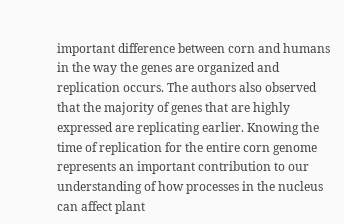important difference between corn and humans in the way the genes are organized and replication occurs. The authors also observed that the majority of genes that are highly expressed are replicating earlier. Knowing the time of replication for the entire corn genome represents an important contribution to our understanding of how processes in the nucleus can affect plant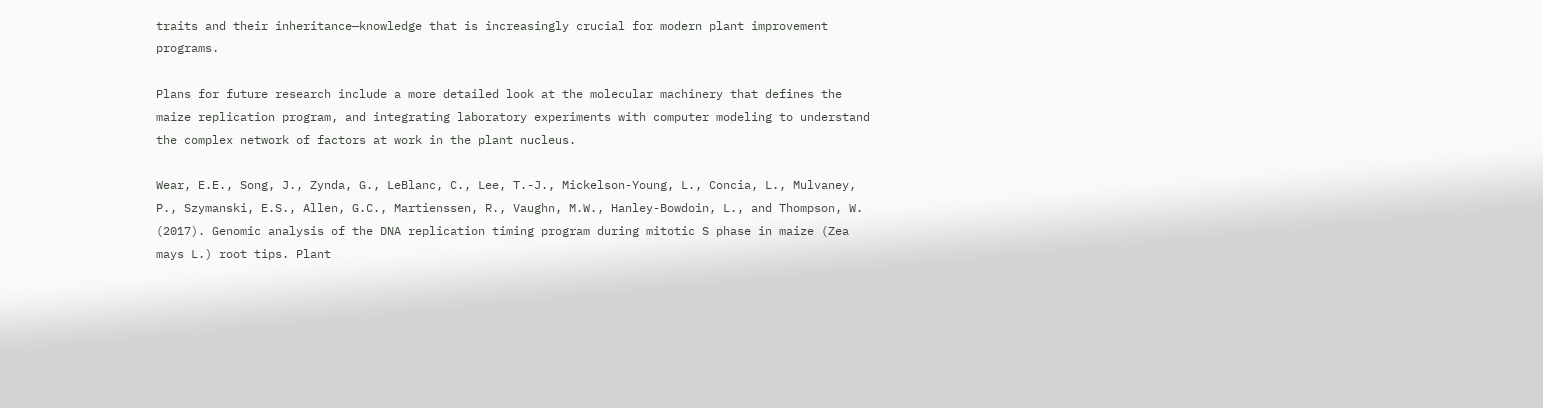traits and their inheritance—knowledge that is increasingly crucial for modern plant improvement programs.

Plans for future research include a more detailed look at the molecular machinery that defines the maize replication program, and integrating laboratory experiments with computer modeling to understand the complex network of factors at work in the plant nucleus.

Wear, E.E., Song, J., Zynda, G., LeBlanc, C., Lee, T.-J., Mickelson-Young, L., Concia, L., Mulvaney, P., Szymanski, E.S., Allen, G.C., Martienssen, R., Vaughn, M.W., Hanley-Bowdoin, L., and Thompson, W. (2017). Genomic analysis of the DNA replication timing program during mitotic S phase in maize (Zea mays L.) root tips. Plant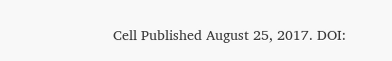Cell Published August 25, 2017. DOI: